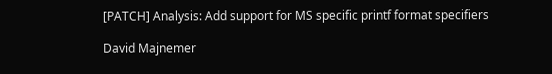[PATCH] Analysis: Add support for MS specific printf format specifiers

David Majnemer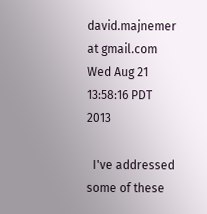david.majnemer at gmail.com
Wed Aug 21 13:58:16 PDT 2013

  I've addressed some of these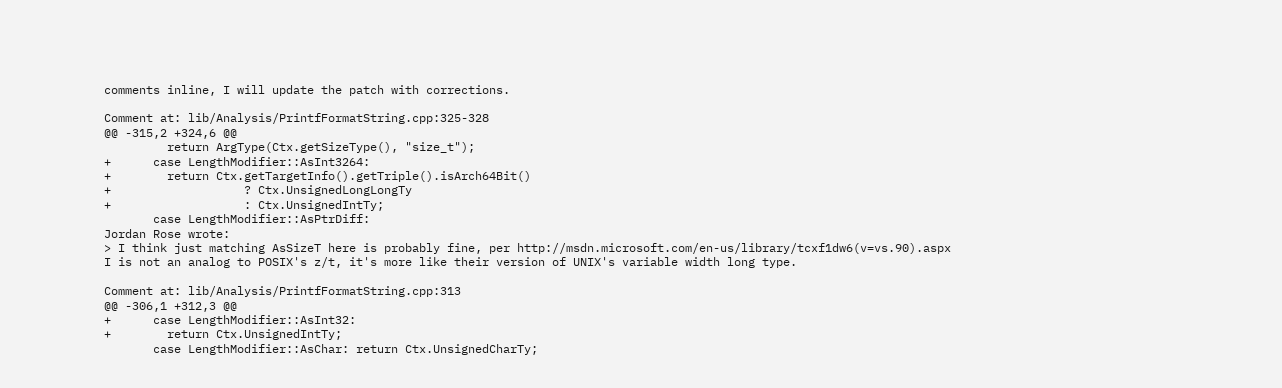comments inline, I will update the patch with corrections.

Comment at: lib/Analysis/PrintfFormatString.cpp:325-328
@@ -315,2 +324,6 @@
         return ArgType(Ctx.getSizeType(), "size_t");
+      case LengthModifier::AsInt3264:
+        return Ctx.getTargetInfo().getTriple().isArch64Bit()
+                   ? Ctx.UnsignedLongLongTy
+                   : Ctx.UnsignedIntTy;
       case LengthModifier::AsPtrDiff:
Jordan Rose wrote:
> I think just matching AsSizeT here is probably fine, per http://msdn.microsoft.com/en-us/library/tcxf1dw6(v=vs.90).aspx
I is not an analog to POSIX's z/t, it's more like their version of UNIX's variable width long type.

Comment at: lib/Analysis/PrintfFormatString.cpp:313
@@ -306,1 +312,3 @@
+      case LengthModifier::AsInt32:
+        return Ctx.UnsignedIntTy;
       case LengthModifier::AsChar: return Ctx.UnsignedCharTy;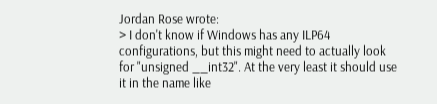Jordan Rose wrote:
> I don't know if Windows has any ILP64 configurations, but this might need to actually look for "unsigned __int32". At the very least it should use it in the name like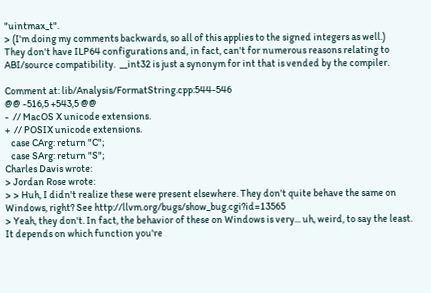"uintmax_t".
> (I'm doing my comments backwards, so all of this applies to the signed integers as well.)
They don't have ILP64 configurations and, in fact, can't for numerous reasons relating to ABI/source compatibility.  __int32 is just a synonym for int that is vended by the compiler.

Comment at: lib/Analysis/FormatString.cpp:544-546
@@ -516,5 +543,5 @@
-  // MacOS X unicode extensions.
+  // POSIX unicode extensions.
   case CArg: return "C";
   case SArg: return "S";
Charles Davis wrote:
> Jordan Rose wrote:
> > Huh, I didn't realize these were present elsewhere. They don't quite behave the same on Windows, right? See http://llvm.org/bugs/show_bug.cgi?id=13565
> Yeah, they don't. In fact, the behavior of these on Windows is very... uh, weird, to say the least. It depends on which function you're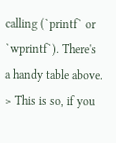calling (`printf` or `wprintf`). There's a handy table above.
> This is so, if you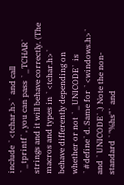include `<tchar.h>` and call `_tprintf`, you can pass `_TCHAR` strings and it will behave correctly. (The macros and types in `<tchar.h>` behave differently depending on whether or not `_UNICODE` is `#define`d. Same for `<windows.h>` and `UNICODE`.) Note the non-standard `"%hs"` and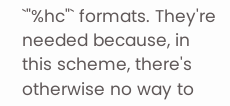`"%hc"` formats. They're needed because, in this scheme, there's otherwise no way to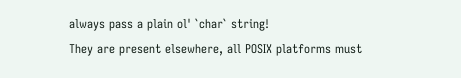always pass a plain ol' `char` string!
They are present elsewhere, all POSIX platforms must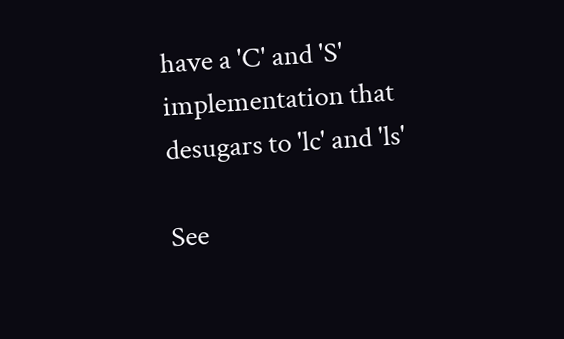have a 'C' and 'S' implementation that desugars to 'lc' and 'ls'

See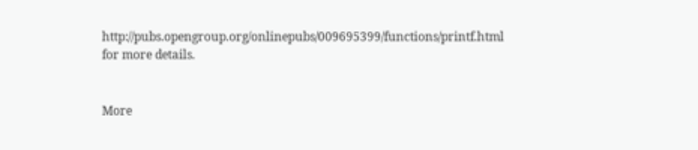http://pubs.opengroup.org/onlinepubs/009695399/functions/printf.html for more details.


More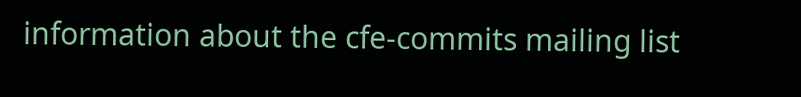information about the cfe-commits mailing list